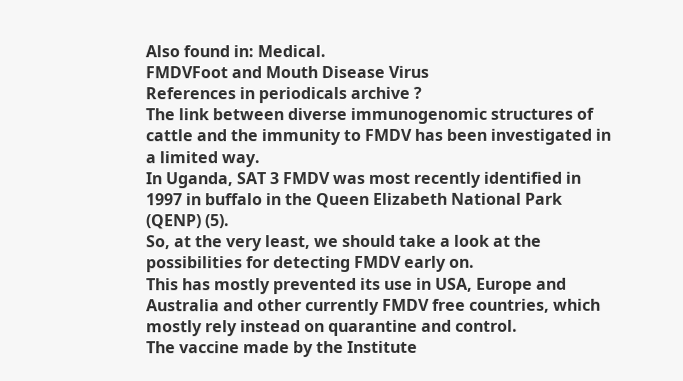Also found in: Medical.
FMDVFoot and Mouth Disease Virus
References in periodicals archive ?
The link between diverse immunogenomic structures of cattle and the immunity to FMDV has been investigated in a limited way.
In Uganda, SAT 3 FMDV was most recently identified in 1997 in buffalo in the Queen Elizabeth National Park (QENP) (5).
So, at the very least, we should take a look at the possibilities for detecting FMDV early on.
This has mostly prevented its use in USA, Europe and Australia and other currently FMDV free countries, which mostly rely instead on quarantine and control.
The vaccine made by the Institute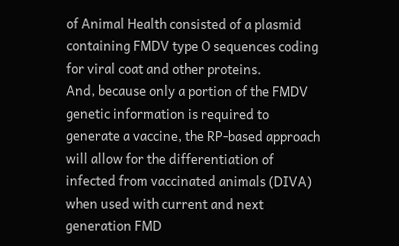of Animal Health consisted of a plasmid containing FMDV type O sequences coding for viral coat and other proteins.
And, because only a portion of the FMDV genetic information is required to generate a vaccine, the RP-based approach will allow for the differentiation of infected from vaccinated animals (DIVA) when used with current and next generation FMD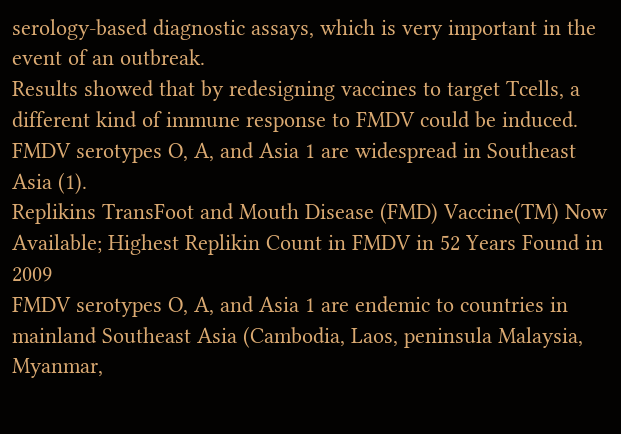serology-based diagnostic assays, which is very important in the event of an outbreak.
Results showed that by redesigning vaccines to target Tcells, a different kind of immune response to FMDV could be induced.
FMDV serotypes O, A, and Asia 1 are widespread in Southeast Asia (1).
Replikins TransFoot and Mouth Disease (FMD) Vaccine(TM) Now Available; Highest Replikin Count in FMDV in 52 Years Found in 2009
FMDV serotypes O, A, and Asia 1 are endemic to countries in mainland Southeast Asia (Cambodia, Laos, peninsula Malaysia, Myanmar,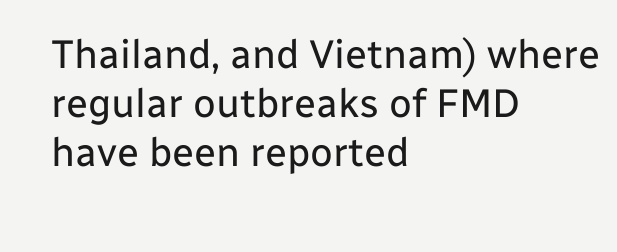Thailand, and Vietnam) where regular outbreaks of FMD have been reported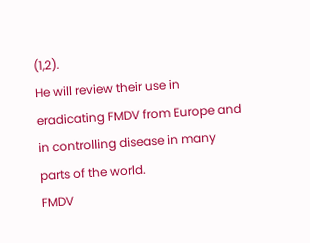(1,2).
He will review their use in eradicating FMDV from Europe and in controlling disease in many parts of the world.
FMDV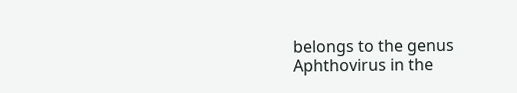belongs to the genus Aphthovirus in the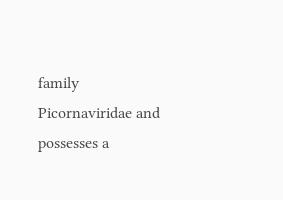family Picornaviridae and possesses a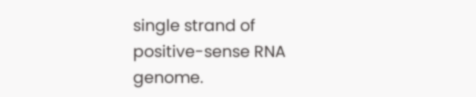single strand of positive-sense RNA genome.